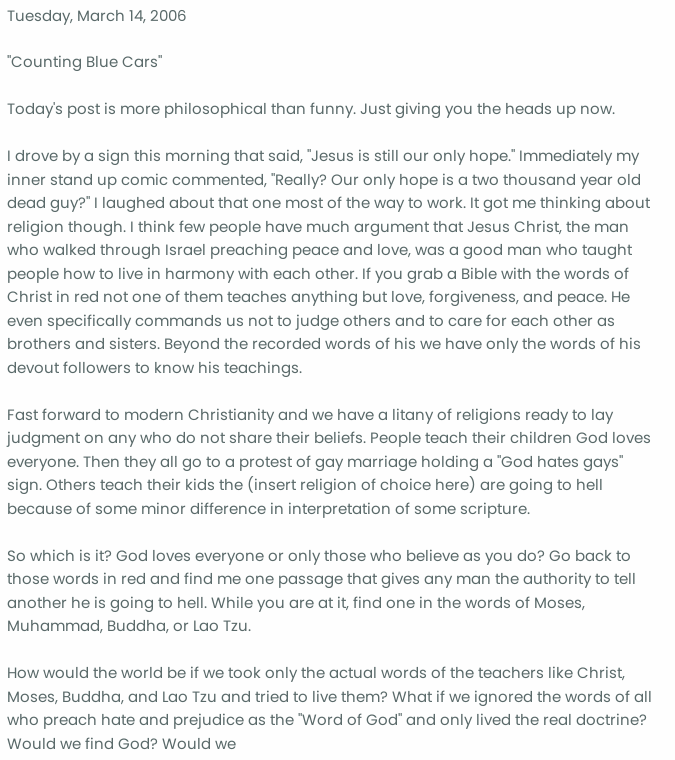Tuesday, March 14, 2006

"Counting Blue Cars"

Today's post is more philosophical than funny. Just giving you the heads up now.

I drove by a sign this morning that said, "Jesus is still our only hope." Immediately my inner stand up comic commented, "Really? Our only hope is a two thousand year old dead guy?" I laughed about that one most of the way to work. It got me thinking about religion though. I think few people have much argument that Jesus Christ, the man who walked through Israel preaching peace and love, was a good man who taught people how to live in harmony with each other. If you grab a Bible with the words of Christ in red not one of them teaches anything but love, forgiveness, and peace. He even specifically commands us not to judge others and to care for each other as brothers and sisters. Beyond the recorded words of his we have only the words of his devout followers to know his teachings.

Fast forward to modern Christianity and we have a litany of religions ready to lay judgment on any who do not share their beliefs. People teach their children God loves everyone. Then they all go to a protest of gay marriage holding a "God hates gays" sign. Others teach their kids the (insert religion of choice here) are going to hell because of some minor difference in interpretation of some scripture.

So which is it? God loves everyone or only those who believe as you do? Go back to those words in red and find me one passage that gives any man the authority to tell another he is going to hell. While you are at it, find one in the words of Moses, Muhammad, Buddha, or Lao Tzu.

How would the world be if we took only the actual words of the teachers like Christ, Moses, Buddha, and Lao Tzu and tried to live them? What if we ignored the words of all who preach hate and prejudice as the "Word of God" and only lived the real doctrine? Would we find God? Would we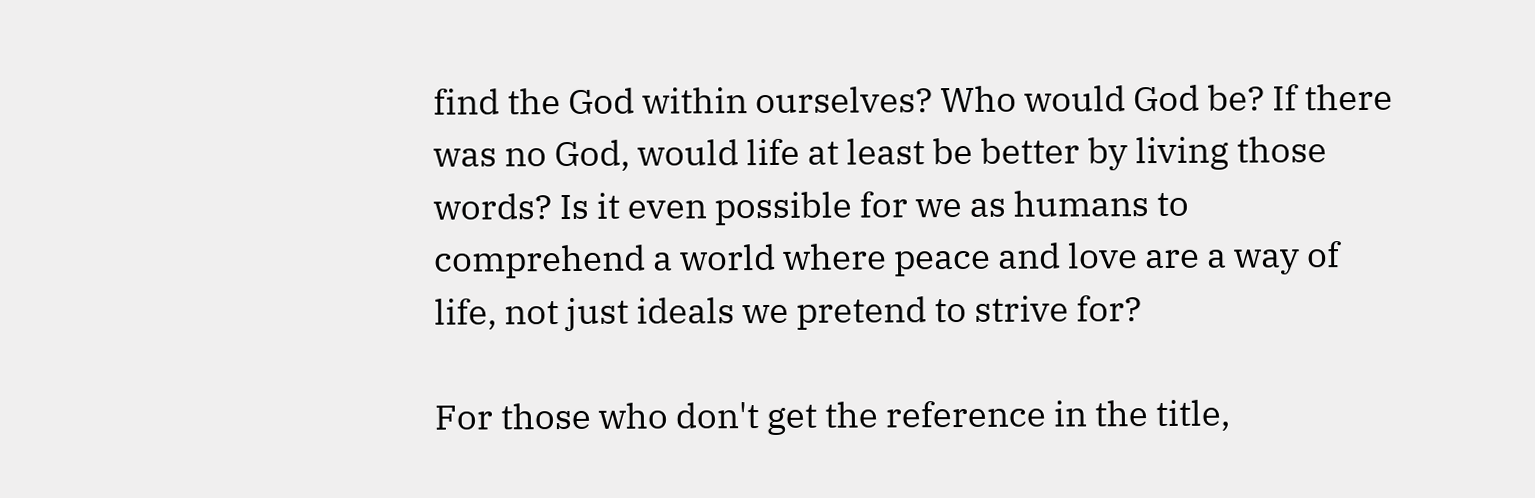find the God within ourselves? Who would God be? If there was no God, would life at least be better by living those words? Is it even possible for we as humans to comprehend a world where peace and love are a way of life, not just ideals we pretend to strive for?

For those who don't get the reference in the title,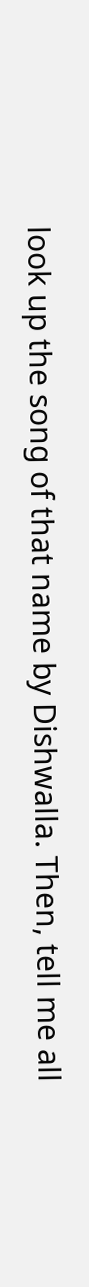look up the song of that name by Dishwalla. Then, tell me all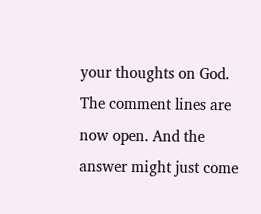your thoughts on God. The comment lines are now open. And the answer might just come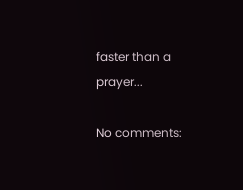faster than a prayer...

No comments: